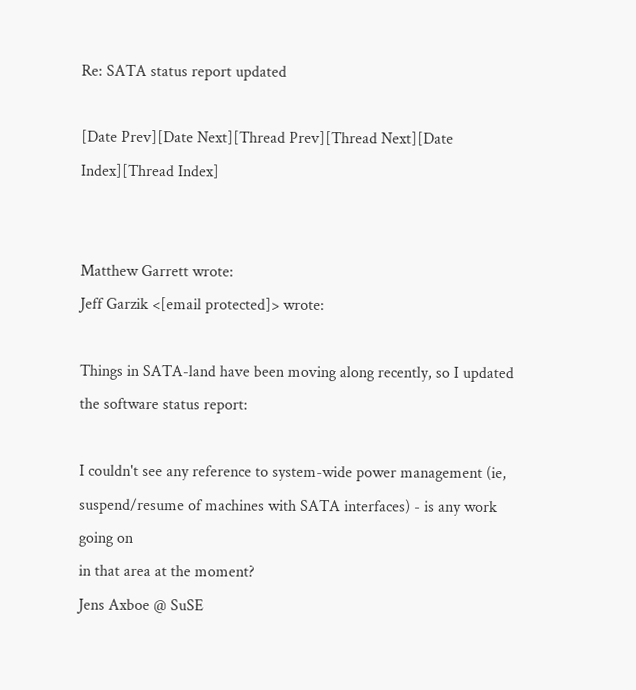Re: SATA status report updated

[Date Prev][Date Next][Thread Prev][Thread Next][Date Index][Thread Index]


Matthew Garrett wrote:
Jeff Garzik <[email protected]> wrote:

Things in SATA-land have been moving along recently, so I updated the software status report:

I couldn't see any reference to system-wide power management (ie,
suspend/resume of machines with SATA interfaces) - is any work going on
in that area at the moment?
Jens Axboe @ SuSE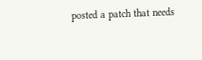posted a patch that needs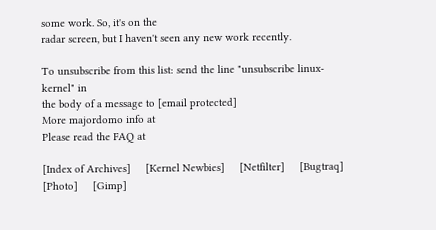some work. So, it's on the
radar screen, but I haven't seen any new work recently.

To unsubscribe from this list: send the line "unsubscribe linux-kernel" in
the body of a message to [email protected]
More majordomo info at
Please read the FAQ at

[Index of Archives]     [Kernel Newbies]     [Netfilter]     [Bugtraq]     [Photo]     [Gimp]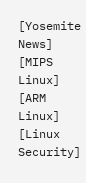[Yosemite News]     [MIPS Linux]     [ARM Linux]     [Linux Security]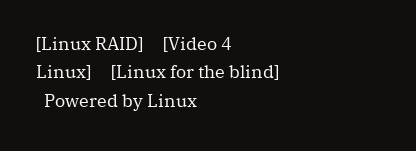[Linux RAID]     [Video 4 Linux]     [Linux for the blind]
  Powered by Linux